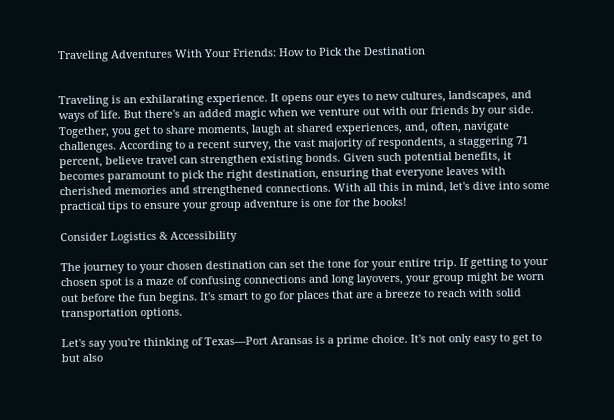Traveling Adventures With Your Friends: How to Pick the Destination


Traveling is an exhilarating experience. It opens our eyes to new cultures, landscapes, and ways of life. But there's an added magic when we venture out with our friends by our side. Together, you get to share moments, laugh at shared experiences, and, often, navigate challenges. According to a recent survey, the vast majority of respondents, a staggering 71 percent, believe travel can strengthen existing bonds. Given such potential benefits, it becomes paramount to pick the right destination, ensuring that everyone leaves with cherished memories and strengthened connections. With all this in mind, let's dive into some practical tips to ensure your group adventure is one for the books!

Consider Logistics & Accessibility

The journey to your chosen destination can set the tone for your entire trip. If getting to your chosen spot is a maze of confusing connections and long layovers, your group might be worn out before the fun begins. It's smart to go for places that are a breeze to reach with solid transportation options.

Let's say you're thinking of Texas—Port Aransas is a prime choice. It's not only easy to get to but also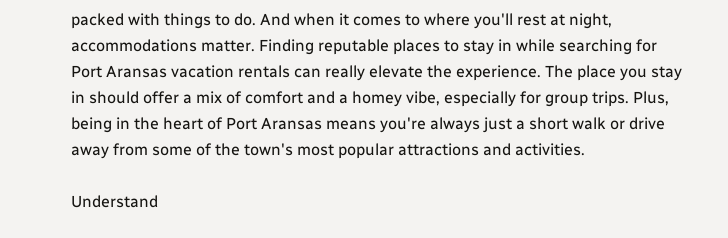packed with things to do. And when it comes to where you'll rest at night, accommodations matter. Finding reputable places to stay in while searching for Port Aransas vacation rentals can really elevate the experience. The place you stay in should offer a mix of comfort and a homey vibe, especially for group trips. Plus, being in the heart of Port Aransas means you're always just a short walk or drive away from some of the town's most popular attractions and activities.

Understand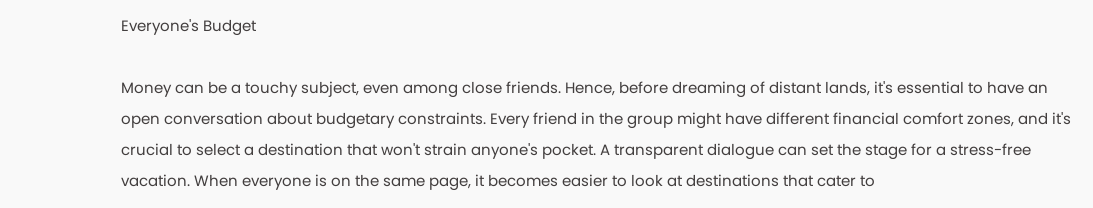Everyone's Budget

Money can be a touchy subject, even among close friends. Hence, before dreaming of distant lands, it's essential to have an open conversation about budgetary constraints. Every friend in the group might have different financial comfort zones, and it's crucial to select a destination that won't strain anyone's pocket. A transparent dialogue can set the stage for a stress-free vacation. When everyone is on the same page, it becomes easier to look at destinations that cater to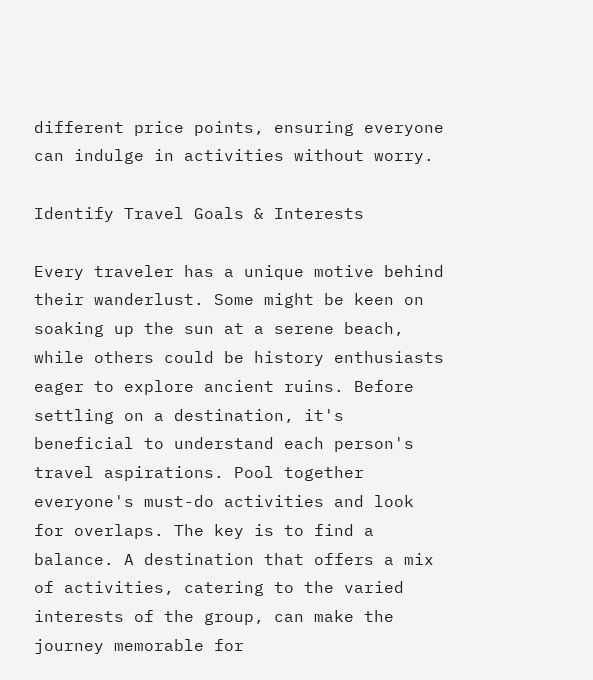different price points, ensuring everyone can indulge in activities without worry.

Identify Travel Goals & Interests

Every traveler has a unique motive behind their wanderlust. Some might be keen on soaking up the sun at a serene beach, while others could be history enthusiasts eager to explore ancient ruins. Before settling on a destination, it's beneficial to understand each person's travel aspirations. Pool together everyone's must-do activities and look for overlaps. The key is to find a balance. A destination that offers a mix of activities, catering to the varied interests of the group, can make the journey memorable for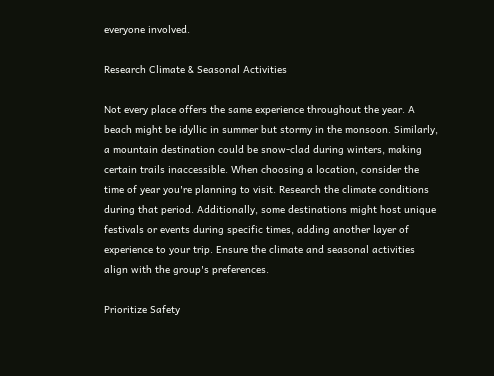everyone involved.

Research Climate & Seasonal Activities

Not every place offers the same experience throughout the year. A beach might be idyllic in summer but stormy in the monsoon. Similarly, a mountain destination could be snow-clad during winters, making certain trails inaccessible. When choosing a location, consider the time of year you're planning to visit. Research the climate conditions during that period. Additionally, some destinations might host unique festivals or events during specific times, adding another layer of experience to your trip. Ensure the climate and seasonal activities align with the group's preferences.

Prioritize Safety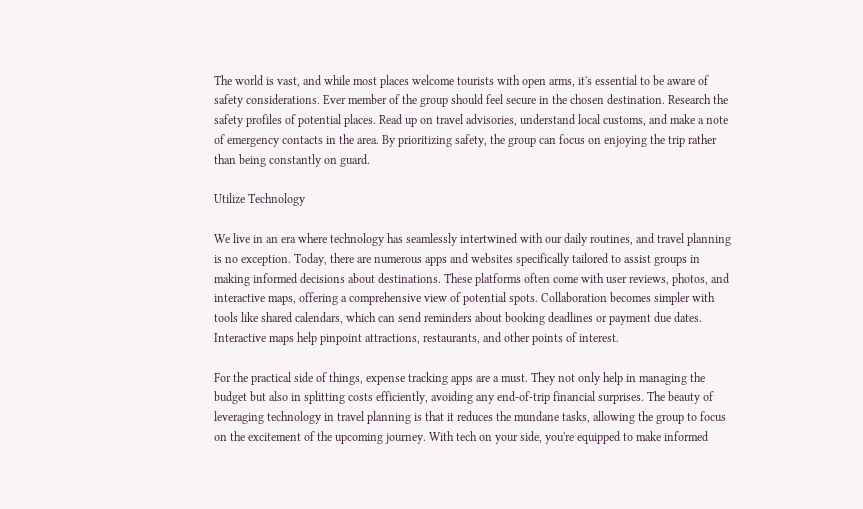The world is vast, and while most places welcome tourists with open arms, it's essential to be aware of safety considerations. Ever member of the group should feel secure in the chosen destination. Research the safety profiles of potential places. Read up on travel advisories, understand local customs, and make a note of emergency contacts in the area. By prioritizing safety, the group can focus on enjoying the trip rather than being constantly on guard.

Utilize Technology

We live in an era where technology has seamlessly intertwined with our daily routines, and travel planning is no exception. Today, there are numerous apps and websites specifically tailored to assist groups in making informed decisions about destinations. These platforms often come with user reviews, photos, and interactive maps, offering a comprehensive view of potential spots. Collaboration becomes simpler with tools like shared calendars, which can send reminders about booking deadlines or payment due dates. Interactive maps help pinpoint attractions, restaurants, and other points of interest.

For the practical side of things, expense tracking apps are a must. They not only help in managing the budget but also in splitting costs efficiently, avoiding any end-of-trip financial surprises. The beauty of leveraging technology in travel planning is that it reduces the mundane tasks, allowing the group to focus on the excitement of the upcoming journey. With tech on your side, you're equipped to make informed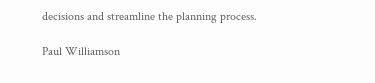decisions and streamline the planning process.

Paul Williamson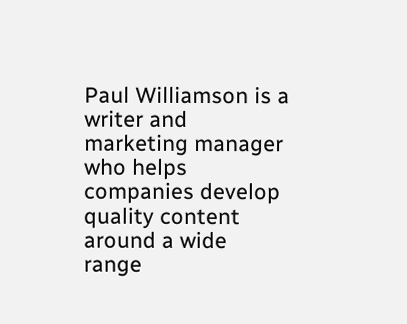Paul Williamson is a writer and marketing manager who helps companies develop quality content around a wide range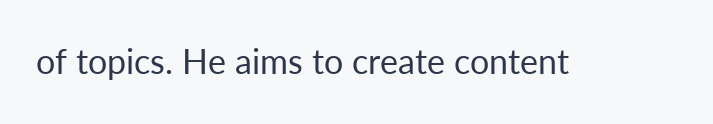of topics. He aims to create content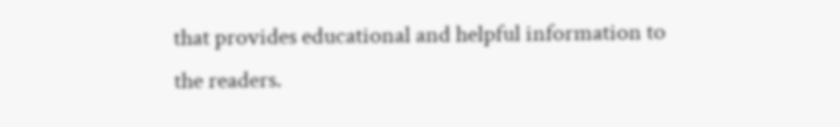that provides educational and helpful information to the readers.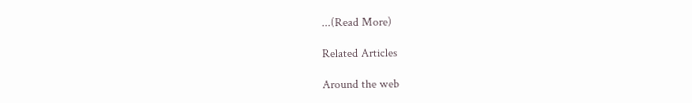...(Read More)

Related Articles

Around the web